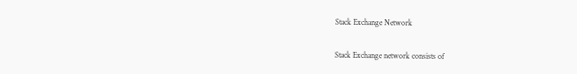Stack Exchange Network

Stack Exchange network consists of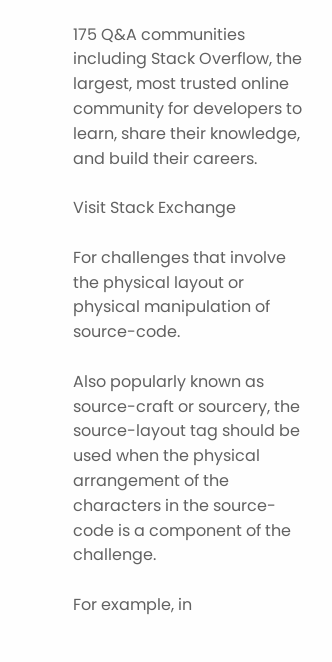175 Q&A communities including Stack Overflow, the largest, most trusted online community for developers to learn, share their knowledge, and build their careers.

Visit Stack Exchange

For challenges that involve the physical layout or physical manipulation of source-code.

Also popularly known as source-craft or sourcery, the source-layout tag should be used when the physical arrangement of the characters in the source-code is a component of the challenge.

For example, in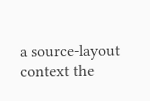a source-layout context the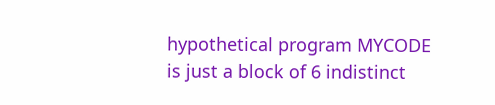hypothetical program MYCODE is just a block of 6 indistinct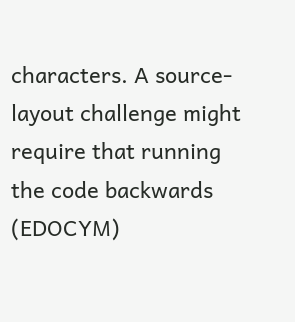characters. A source-layout challenge might require that running the code backwards (EDOCYM)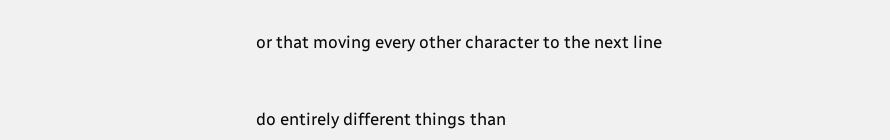or that moving every other character to the next line


do entirely different things than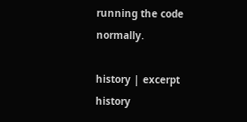running the code normally.

history | excerpt history